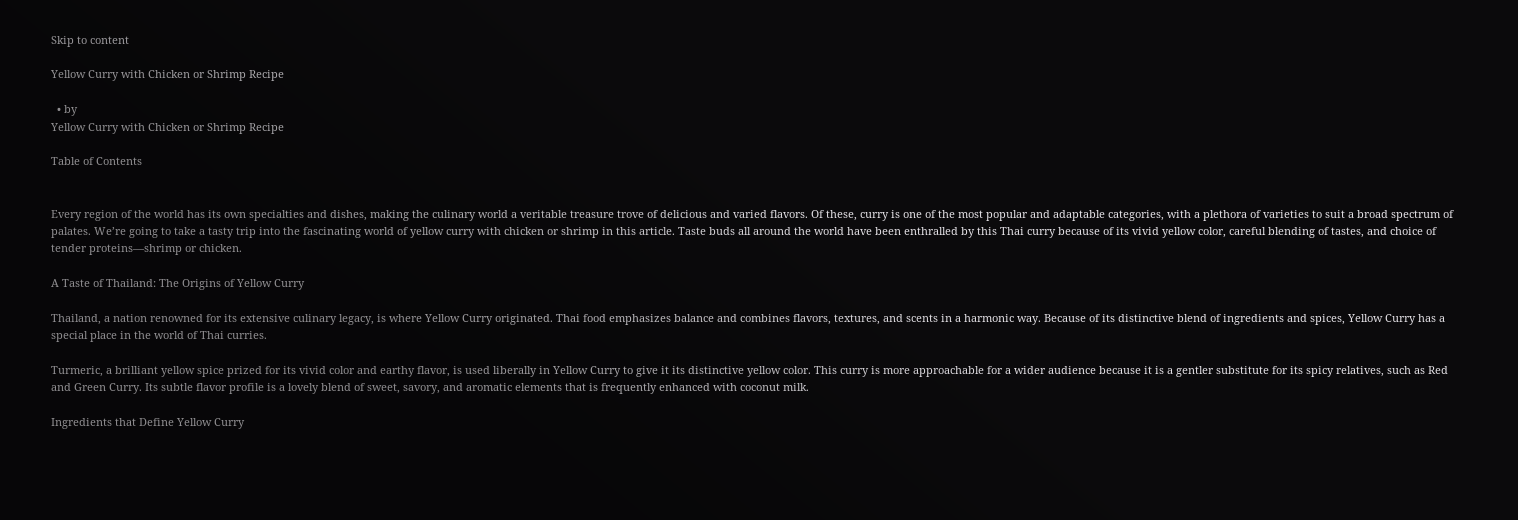Skip to content

Yellow Curry with Chicken or Shrimp Recipe

  • by
Yellow Curry with Chicken or Shrimp Recipe

Table of Contents


Every region of the world has its own specialties and dishes, making the culinary world a veritable treasure trove of delicious and varied flavors. Of these, curry is one of the most popular and adaptable categories, with a plethora of varieties to suit a broad spectrum of palates. We’re going to take a tasty trip into the fascinating world of yellow curry with chicken or shrimp in this article. Taste buds all around the world have been enthralled by this Thai curry because of its vivid yellow color, careful blending of tastes, and choice of tender proteins—shrimp or chicken.

A Taste of Thailand: The Origins of Yellow Curry

Thailand, a nation renowned for its extensive culinary legacy, is where Yellow Curry originated. Thai food emphasizes balance and combines flavors, textures, and scents in a harmonic way. Because of its distinctive blend of ingredients and spices, Yellow Curry has a special place in the world of Thai curries.

Turmeric, a brilliant yellow spice prized for its vivid color and earthy flavor, is used liberally in Yellow Curry to give it its distinctive yellow color. This curry is more approachable for a wider audience because it is a gentler substitute for its spicy relatives, such as Red and Green Curry. Its subtle flavor profile is a lovely blend of sweet, savory, and aromatic elements that is frequently enhanced with coconut milk.

Ingredients that Define Yellow Curry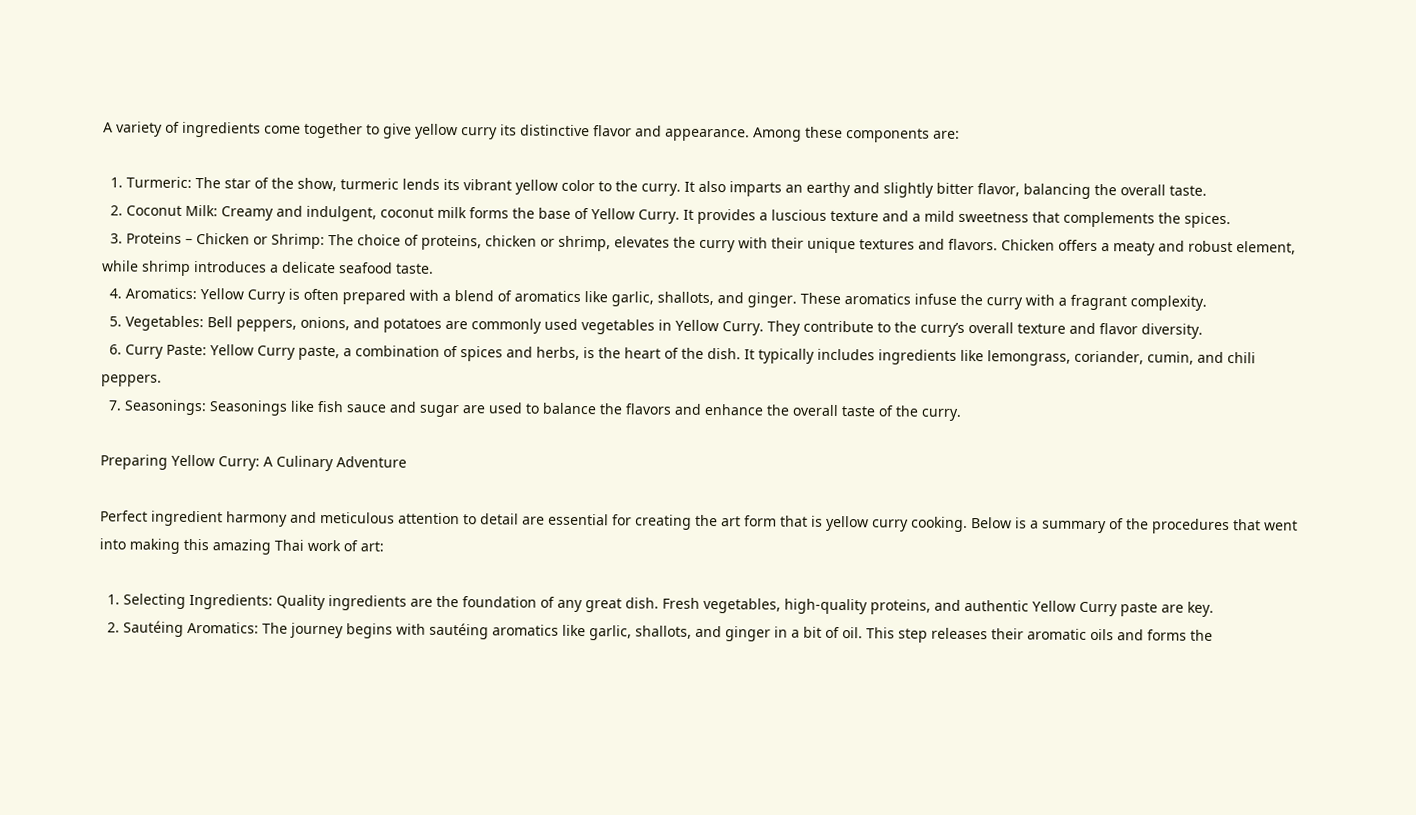A variety of ingredients come together to give yellow curry its distinctive flavor and appearance. Among these components are:

  1. Turmeric: The star of the show, turmeric lends its vibrant yellow color to the curry. It also imparts an earthy and slightly bitter flavor, balancing the overall taste.
  2. Coconut Milk: Creamy and indulgent, coconut milk forms the base of Yellow Curry. It provides a luscious texture and a mild sweetness that complements the spices.
  3. Proteins – Chicken or Shrimp: The choice of proteins, chicken or shrimp, elevates the curry with their unique textures and flavors. Chicken offers a meaty and robust element, while shrimp introduces a delicate seafood taste.
  4. Aromatics: Yellow Curry is often prepared with a blend of aromatics like garlic, shallots, and ginger. These aromatics infuse the curry with a fragrant complexity.
  5. Vegetables: Bell peppers, onions, and potatoes are commonly used vegetables in Yellow Curry. They contribute to the curry’s overall texture and flavor diversity.
  6. Curry Paste: Yellow Curry paste, a combination of spices and herbs, is the heart of the dish. It typically includes ingredients like lemongrass, coriander, cumin, and chili peppers.
  7. Seasonings: Seasonings like fish sauce and sugar are used to balance the flavors and enhance the overall taste of the curry.

Preparing Yellow Curry: A Culinary Adventure

Perfect ingredient harmony and meticulous attention to detail are essential for creating the art form that is yellow curry cooking. Below is a summary of the procedures that went into making this amazing Thai work of art:

  1. Selecting Ingredients: Quality ingredients are the foundation of any great dish. Fresh vegetables, high-quality proteins, and authentic Yellow Curry paste are key.
  2. Sautéing Aromatics: The journey begins with sautéing aromatics like garlic, shallots, and ginger in a bit of oil. This step releases their aromatic oils and forms the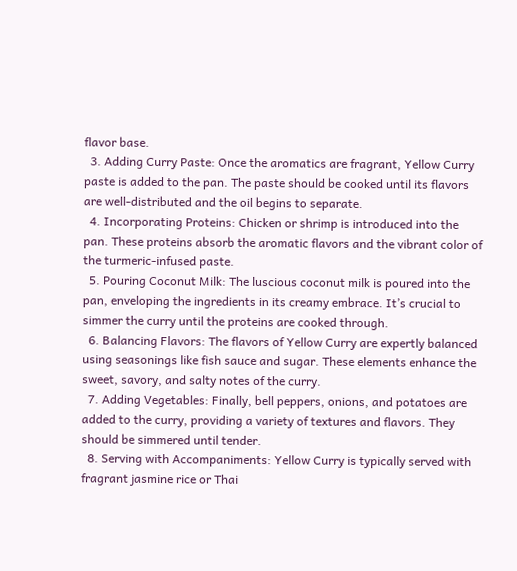flavor base.
  3. Adding Curry Paste: Once the aromatics are fragrant, Yellow Curry paste is added to the pan. The paste should be cooked until its flavors are well-distributed and the oil begins to separate.
  4. Incorporating Proteins: Chicken or shrimp is introduced into the pan. These proteins absorb the aromatic flavors and the vibrant color of the turmeric-infused paste.
  5. Pouring Coconut Milk: The luscious coconut milk is poured into the pan, enveloping the ingredients in its creamy embrace. It’s crucial to simmer the curry until the proteins are cooked through.
  6. Balancing Flavors: The flavors of Yellow Curry are expertly balanced using seasonings like fish sauce and sugar. These elements enhance the sweet, savory, and salty notes of the curry.
  7. Adding Vegetables: Finally, bell peppers, onions, and potatoes are added to the curry, providing a variety of textures and flavors. They should be simmered until tender.
  8. Serving with Accompaniments: Yellow Curry is typically served with fragrant jasmine rice or Thai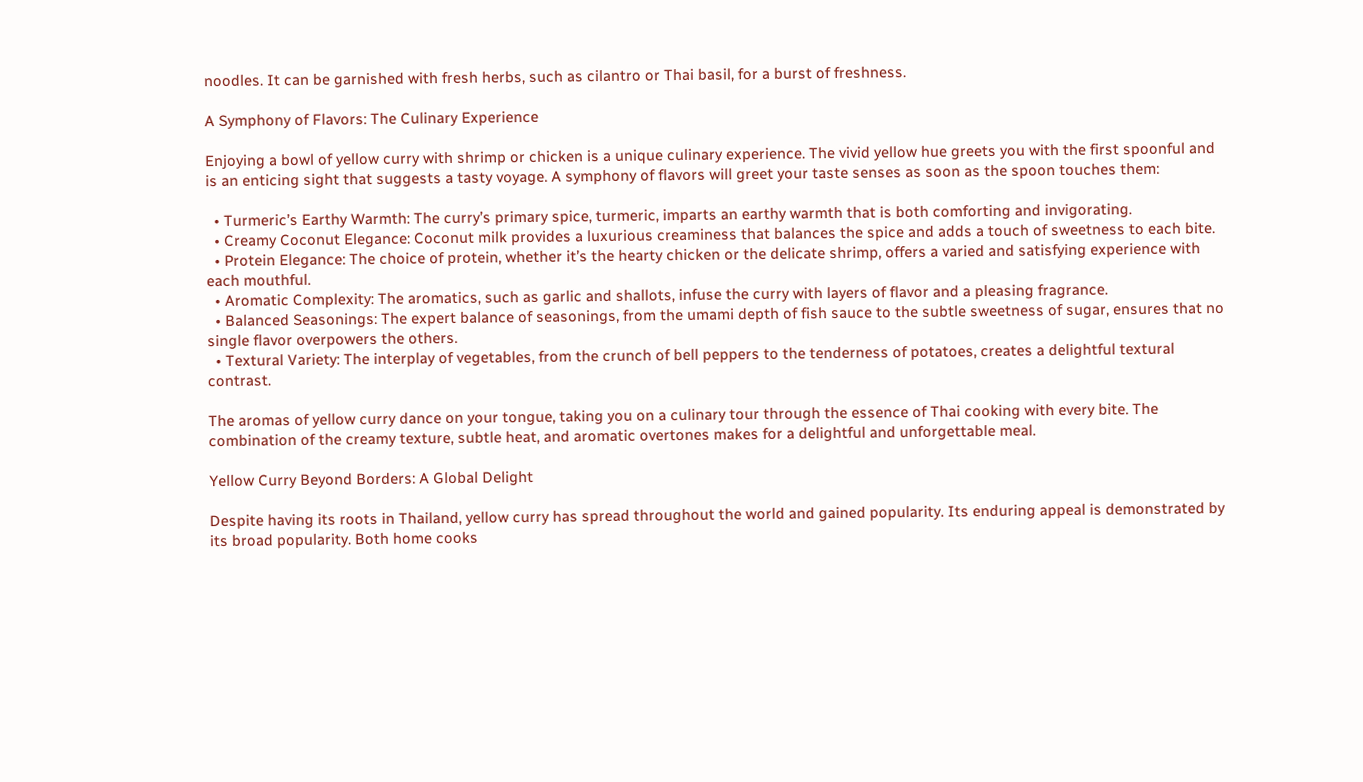noodles. It can be garnished with fresh herbs, such as cilantro or Thai basil, for a burst of freshness.

A Symphony of Flavors: The Culinary Experience

Enjoying a bowl of yellow curry with shrimp or chicken is a unique culinary experience. The vivid yellow hue greets you with the first spoonful and is an enticing sight that suggests a tasty voyage. A symphony of flavors will greet your taste senses as soon as the spoon touches them:

  • Turmeric’s Earthy Warmth: The curry’s primary spice, turmeric, imparts an earthy warmth that is both comforting and invigorating.
  • Creamy Coconut Elegance: Coconut milk provides a luxurious creaminess that balances the spice and adds a touch of sweetness to each bite.
  • Protein Elegance: The choice of protein, whether it’s the hearty chicken or the delicate shrimp, offers a varied and satisfying experience with each mouthful.
  • Aromatic Complexity: The aromatics, such as garlic and shallots, infuse the curry with layers of flavor and a pleasing fragrance.
  • Balanced Seasonings: The expert balance of seasonings, from the umami depth of fish sauce to the subtle sweetness of sugar, ensures that no single flavor overpowers the others.
  • Textural Variety: The interplay of vegetables, from the crunch of bell peppers to the tenderness of potatoes, creates a delightful textural contrast.

The aromas of yellow curry dance on your tongue, taking you on a culinary tour through the essence of Thai cooking with every bite. The combination of the creamy texture, subtle heat, and aromatic overtones makes for a delightful and unforgettable meal.

Yellow Curry Beyond Borders: A Global Delight

Despite having its roots in Thailand, yellow curry has spread throughout the world and gained popularity. Its enduring appeal is demonstrated by its broad popularity. Both home cooks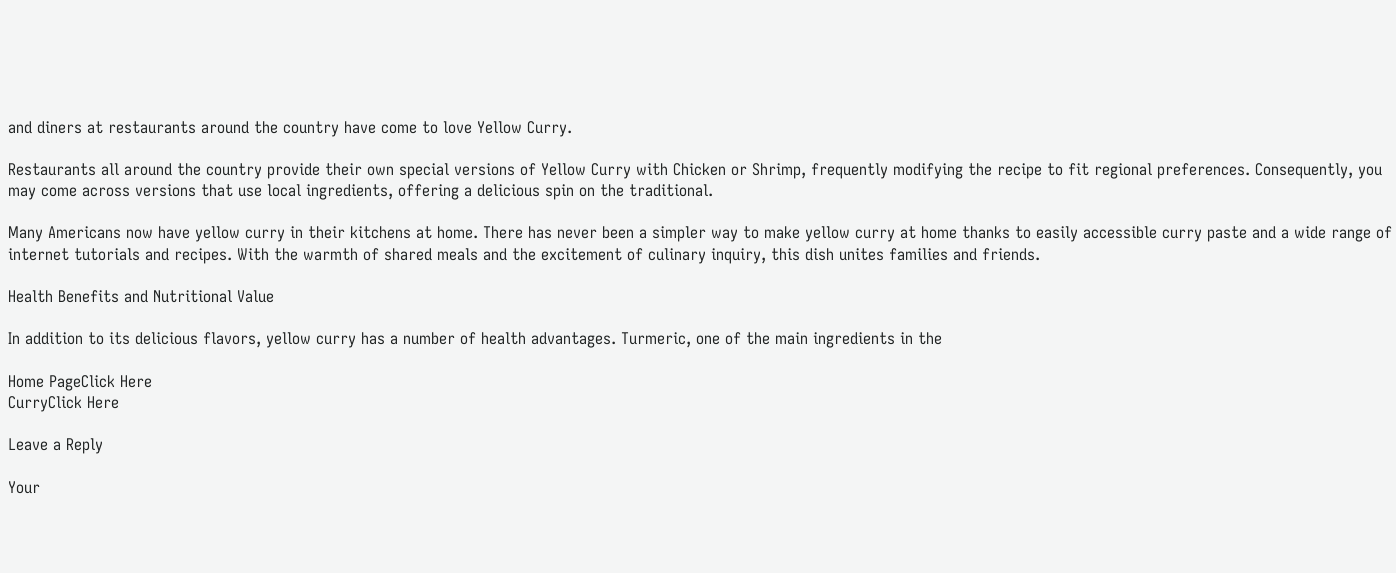and diners at restaurants around the country have come to love Yellow Curry.

Restaurants all around the country provide their own special versions of Yellow Curry with Chicken or Shrimp, frequently modifying the recipe to fit regional preferences. Consequently, you may come across versions that use local ingredients, offering a delicious spin on the traditional.

Many Americans now have yellow curry in their kitchens at home. There has never been a simpler way to make yellow curry at home thanks to easily accessible curry paste and a wide range of internet tutorials and recipes. With the warmth of shared meals and the excitement of culinary inquiry, this dish unites families and friends.

Health Benefits and Nutritional Value

In addition to its delicious flavors, yellow curry has a number of health advantages. Turmeric, one of the main ingredients in the

Home PageClick Here
CurryClick Here

Leave a Reply

Your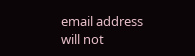email address will not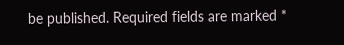be published. Required fields are marked *